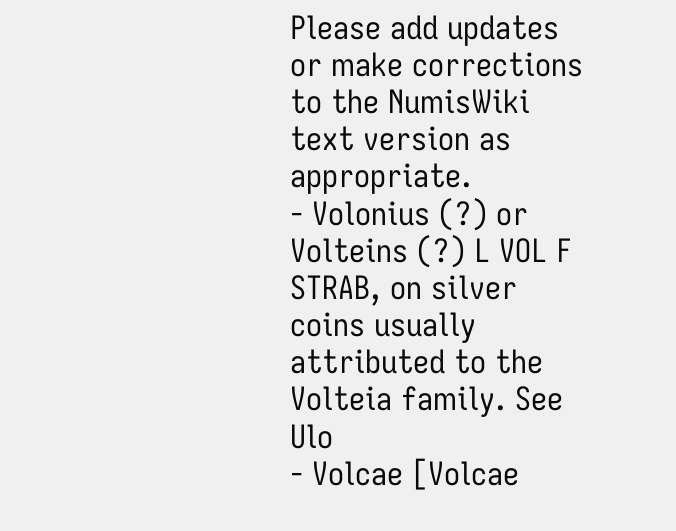Please add updates or make corrections to the NumisWiki text version as appropriate.
- Volonius (?) or Volteins (?) L VOL F STRAB, on silver coins usually attributed to the Volteia family. See Ulo
- Volcae [Volcae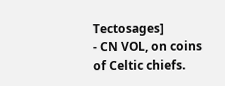Tectosages]
- CN VOL, on coins of Celtic chiefs.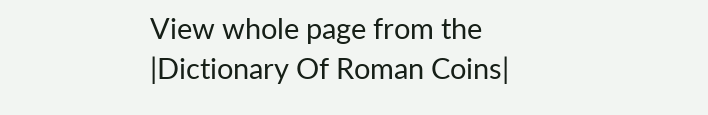View whole page from the |Dictionary Of Roman Coins|